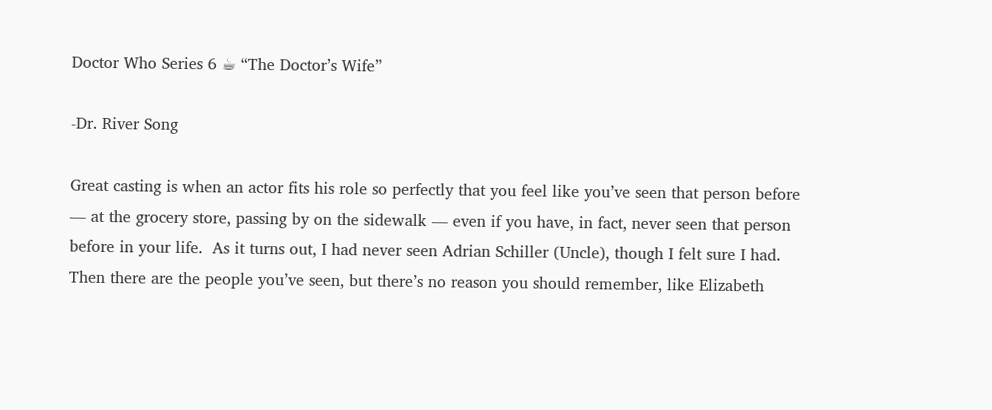Doctor Who Series 6 ☕ “The Doctor’s Wife”

-Dr. River Song

Great casting is when an actor fits his role so perfectly that you feel like you’ve seen that person before — at the grocery store, passing by on the sidewalk — even if you have, in fact, never seen that person before in your life.  As it turns out, I had never seen Adrian Schiller (Uncle), though I felt sure I had.  Then there are the people you’ve seen, but there’s no reason you should remember, like Elizabeth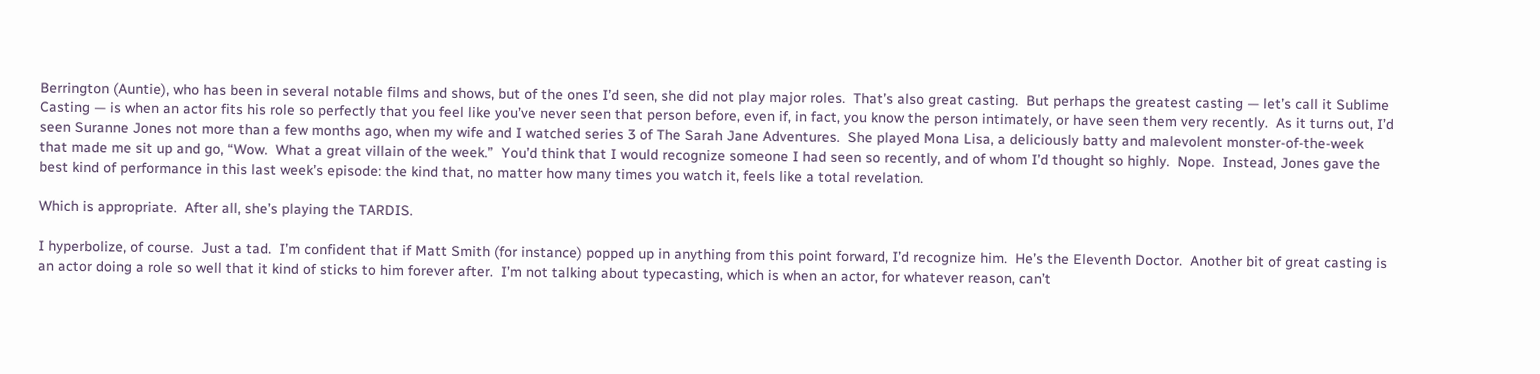Berrington (Auntie), who has been in several notable films and shows, but of the ones I’d seen, she did not play major roles.  That’s also great casting.  But perhaps the greatest casting — let’s call it Sublime Casting — is when an actor fits his role so perfectly that you feel like you’ve never seen that person before, even if, in fact, you know the person intimately, or have seen them very recently.  As it turns out, I’d seen Suranne Jones not more than a few months ago, when my wife and I watched series 3 of The Sarah Jane Adventures.  She played Mona Lisa, a deliciously batty and malevolent monster-of-the-week that made me sit up and go, “Wow.  What a great villain of the week.”  You’d think that I would recognize someone I had seen so recently, and of whom I’d thought so highly.  Nope.  Instead, Jones gave the best kind of performance in this last week’s episode: the kind that, no matter how many times you watch it, feels like a total revelation.

Which is appropriate.  After all, she’s playing the TARDIS.

I hyperbolize, of course.  Just a tad.  I’m confident that if Matt Smith (for instance) popped up in anything from this point forward, I’d recognize him.  He’s the Eleventh Doctor.  Another bit of great casting is an actor doing a role so well that it kind of sticks to him forever after.  I’m not talking about typecasting, which is when an actor, for whatever reason, can’t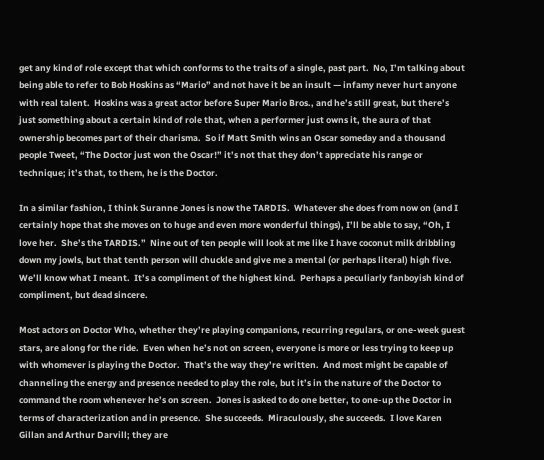get any kind of role except that which conforms to the traits of a single, past part.  No, I’m talking about being able to refer to Bob Hoskins as “Mario” and not have it be an insult — infamy never hurt anyone with real talent.  Hoskins was a great actor before Super Mario Bros., and he’s still great, but there’s just something about a certain kind of role that, when a performer just owns it, the aura of that ownership becomes part of their charisma.  So if Matt Smith wins an Oscar someday and a thousand people Tweet, “The Doctor just won the Oscar!” it’s not that they don’t appreciate his range or technique; it’s that, to them, he is the Doctor.

In a similar fashion, I think Suranne Jones is now the TARDIS.  Whatever she does from now on (and I certainly hope that she moves on to huge and even more wonderful things), I’ll be able to say, “Oh, I love her.  She’s the TARDIS.”  Nine out of ten people will look at me like I have coconut milk dribbling down my jowls, but that tenth person will chuckle and give me a mental (or perhaps literal) high five.  We’ll know what I meant.  It’s a compliment of the highest kind.  Perhaps a peculiarly fanboyish kind of compliment, but dead sincere.

Most actors on Doctor Who, whether they’re playing companions, recurring regulars, or one-week guest stars, are along for the ride.  Even when he’s not on screen, everyone is more or less trying to keep up with whomever is playing the Doctor.  That’s the way they’re written.  And most might be capable of channeling the energy and presence needed to play the role, but it’s in the nature of the Doctor to command the room whenever he’s on screen.  Jones is asked to do one better, to one-up the Doctor in terms of characterization and in presence.  She succeeds.  Miraculously, she succeeds.  I love Karen Gillan and Arthur Darvill; they are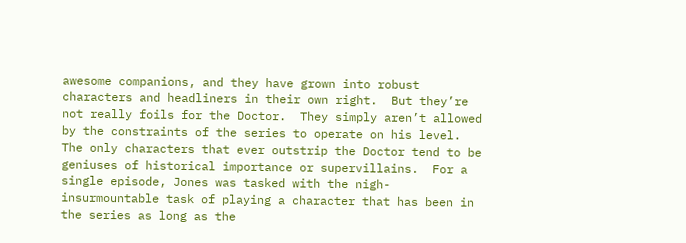awesome companions, and they have grown into robust characters and headliners in their own right.  But they’re not really foils for the Doctor.  They simply aren’t allowed by the constraints of the series to operate on his level.  The only characters that ever outstrip the Doctor tend to be geniuses of historical importance or supervillains.  For a single episode, Jones was tasked with the nigh-insurmountable task of playing a character that has been in the series as long as the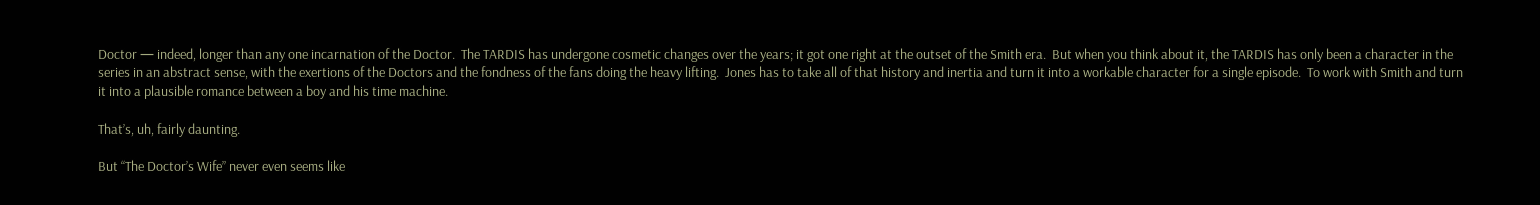Doctor — indeed, longer than any one incarnation of the Doctor.  The TARDIS has undergone cosmetic changes over the years; it got one right at the outset of the Smith era.  But when you think about it, the TARDIS has only been a character in the series in an abstract sense, with the exertions of the Doctors and the fondness of the fans doing the heavy lifting.  Jones has to take all of that history and inertia and turn it into a workable character for a single episode.  To work with Smith and turn it into a plausible romance between a boy and his time machine.

That’s, uh, fairly daunting.

But “The Doctor’s Wife” never even seems like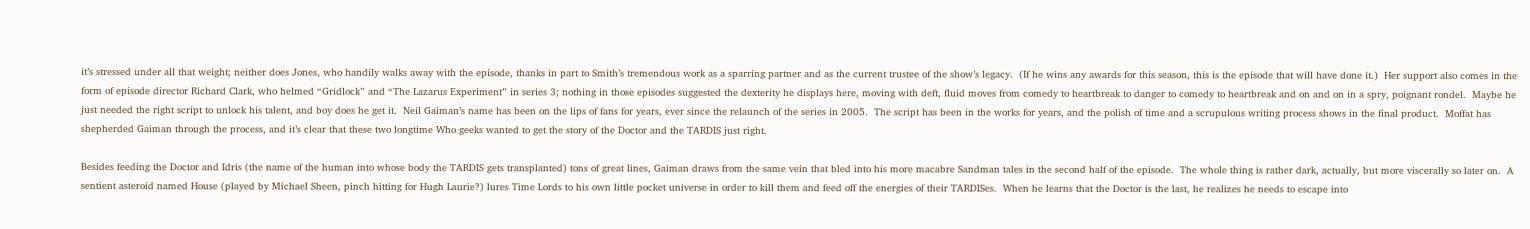it’s stressed under all that weight; neither does Jones, who handily walks away with the episode, thanks in part to Smith’s tremendous work as a sparring partner and as the current trustee of the show’s legacy.  (If he wins any awards for this season, this is the episode that will have done it.)  Her support also comes in the form of episode director Richard Clark, who helmed “Gridlock” and “The Lazarus Experiment” in series 3; nothing in those episodes suggested the dexterity he displays here, moving with deft, fluid moves from comedy to heartbreak to danger to comedy to heartbreak and on and on in a spry, poignant rondel.  Maybe he just needed the right script to unlock his talent, and boy does he get it.  Neil Gaiman’s name has been on the lips of fans for years, ever since the relaunch of the series in 2005.  The script has been in the works for years, and the polish of time and a scrupulous writing process shows in the final product.  Moffat has shepherded Gaiman through the process, and it’s clear that these two longtime Who geeks wanted to get the story of the Doctor and the TARDIS just right.

Besides feeding the Doctor and Idris (the name of the human into whose body the TARDIS gets transplanted) tons of great lines, Gaiman draws from the same vein that bled into his more macabre Sandman tales in the second half of the episode.  The whole thing is rather dark, actually, but more viscerally so later on.  A sentient asteroid named House (played by Michael Sheen, pinch hitting for Hugh Laurie?) lures Time Lords to his own little pocket universe in order to kill them and feed off the energies of their TARDISes.  When he learns that the Doctor is the last, he realizes he needs to escape into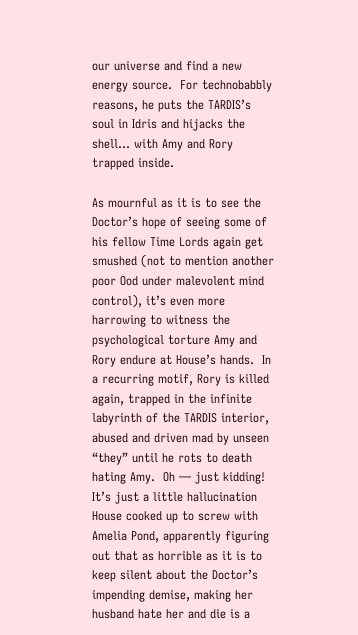our universe and find a new energy source.  For technobabbly reasons, he puts the TARDIS’s soul in Idris and hijacks the shell… with Amy and Rory trapped inside.

As mournful as it is to see the Doctor’s hope of seeing some of his fellow Time Lords again get smushed (not to mention another poor Ood under malevolent mind control), it’s even more harrowing to witness the psychological torture Amy and Rory endure at House’s hands.  In a recurring motif, Rory is killed again, trapped in the infinite labyrinth of the TARDIS interior, abused and driven mad by unseen “they” until he rots to death hating Amy.  Oh — just kidding!  It’s just a little hallucination House cooked up to screw with Amelia Pond, apparently figuring out that as horrible as it is to keep silent about the Doctor’s impending demise, making her husband hate her and die is a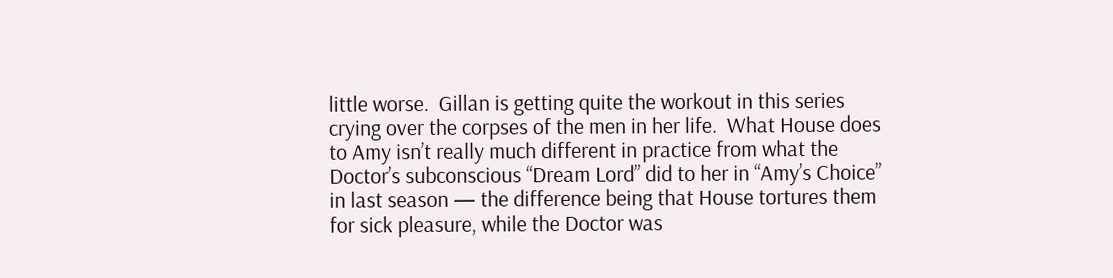little worse.  Gillan is getting quite the workout in this series crying over the corpses of the men in her life.  What House does to Amy isn’t really much different in practice from what the Doctor’s subconscious “Dream Lord” did to her in “Amy’s Choice” in last season — the difference being that House tortures them for sick pleasure, while the Doctor was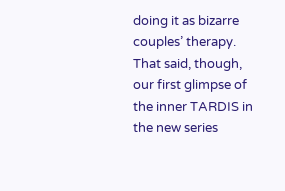doing it as bizarre couples’ therapy.  That said, though, our first glimpse of the inner TARDIS in the new series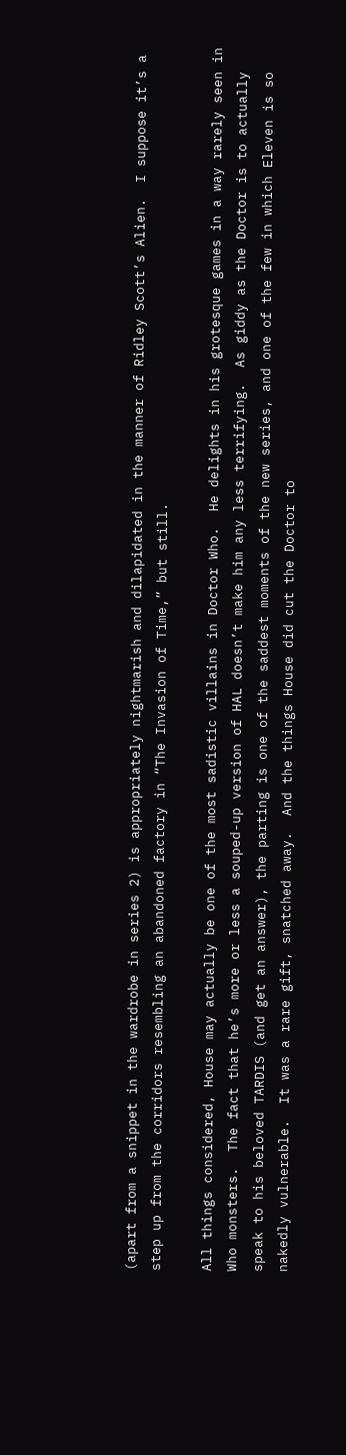(apart from a snippet in the wardrobe in series 2) is appropriately nightmarish and dilapidated in the manner of Ridley Scott’s Alien.  I suppose it’s a step up from the corridors resembling an abandoned factory in “The Invasion of Time,” but still.

All things considered, House may actually be one of the most sadistic villains in Doctor Who.  He delights in his grotesque games in a way rarely seen in Who monsters.  The fact that he’s more or less a souped-up version of HAL doesn’t make him any less terrifying.  As giddy as the Doctor is to actually speak to his beloved TARDIS (and get an answer), the parting is one of the saddest moments of the new series, and one of the few in which Eleven is so nakedly vulnerable.  It was a rare gift, snatched away.  And the things House did cut the Doctor to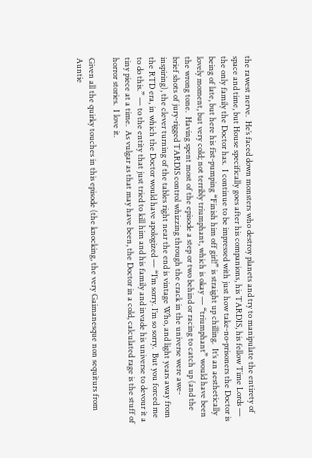the rawest nerve.  He’s faced down monsters who destroy planets and try to manipulate the entirety of space and time, but House specifically goes after his companions, his TARDIS, his fellow Time Lords — the only family the Doctor has.  I continue to be impressed with just how take-no-prisoners the Doctor is being of late, but here his fist-pumping “Finish him off girl!” is straight up chilling.  It’s an aesthetically lovely moment, but very cold; not terribly triumphant, which is okay — “triumphant” would have been the wrong tone.  Having spent most of the episode a step or two behind or racing to catch up (and the brief shots of jury-rigged TARDIS control whizzing through the crack in the universe were awe-inspiring), the clever turning of the tables right near the end is vintage Who, and light years away from the RTD era, in which the Doctor would have apologized — “I’m sorry. I’m so sorry.  But you forced me to do this.” — to the entity that just tried to kill him and his family and invade his universe to devour it a tiny piece at a time.  As vulgar as that may have been, the Doctor in a cold, calculated rage is the stuff of horror stories.  I love it.

Given all the quirky touches in this episode (the knocking, the very Gaimanesque non sequiturs from Auntie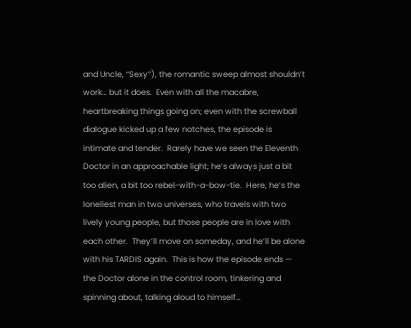and Uncle, “Sexy”), the romantic sweep almost shouldn’t work… but it does.  Even with all the macabre, heartbreaking things going on; even with the screwball dialogue kicked up a few notches, the episode is intimate and tender.  Rarely have we seen the Eleventh Doctor in an approachable light; he’s always just a bit too alien, a bit too rebel-with-a-bow-tie.  Here, he’s the loneliest man in two universes, who travels with two lively young people, but those people are in love with each other.  They’ll move on someday, and he’ll be alone with his TARDIS again.  This is how the episode ends — the Doctor alone in the control room, tinkering and spinning about, talking aloud to himself…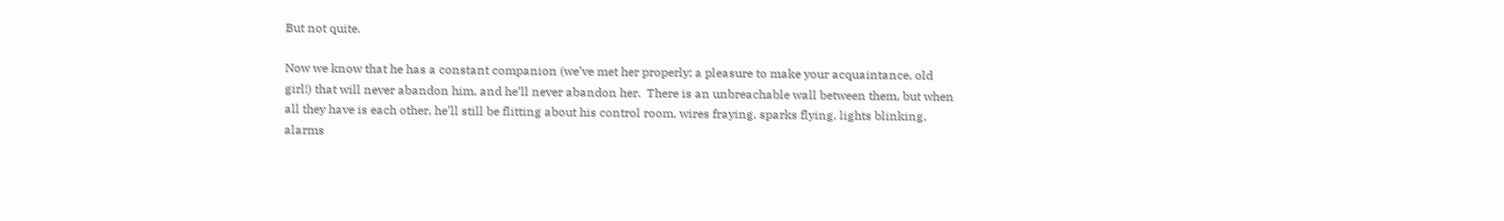But not quite.

Now we know that he has a constant companion (we’ve met her properly; a pleasure to make your acquaintance, old girl!) that will never abandon him, and he’ll never abandon her.  There is an unbreachable wall between them, but when all they have is each other, he’ll still be flitting about his control room, wires fraying, sparks flying, lights blinking, alarms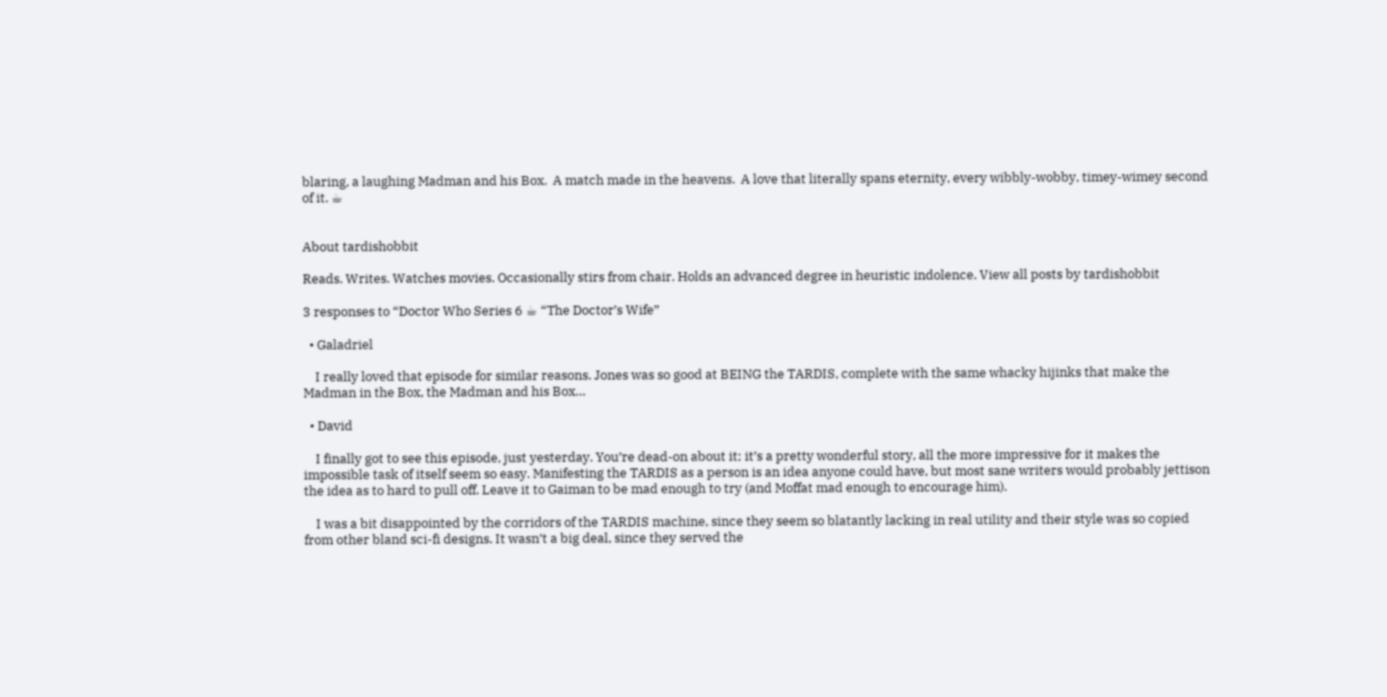blaring, a laughing Madman and his Box.  A match made in the heavens.  A love that literally spans eternity, every wibbly-wobby, timey-wimey second of it. ☕


About tardishobbit

Reads. Writes. Watches movies. Occasionally stirs from chair. Holds an advanced degree in heuristic indolence. View all posts by tardishobbit

3 responses to “Doctor Who Series 6 ☕ “The Doctor’s Wife”

  • Galadriel

    I really loved that episode for similar reasons. Jones was so good at BEING the TARDIS, complete with the same whacky hijinks that make the Madman in the Box, the Madman and his Box…

  • David

    I finally got to see this episode, just yesterday. You’re dead-on about it; it’s a pretty wonderful story, all the more impressive for it makes the impossible task of itself seem so easy. Manifesting the TARDIS as a person is an idea anyone could have, but most sane writers would probably jettison the idea as to hard to pull off. Leave it to Gaiman to be mad enough to try (and Moffat mad enough to encourage him).

    I was a bit disappointed by the corridors of the TARDIS machine, since they seem so blatantly lacking in real utility and their style was so copied from other bland sci-fi designs. It wasn’t a big deal, since they served the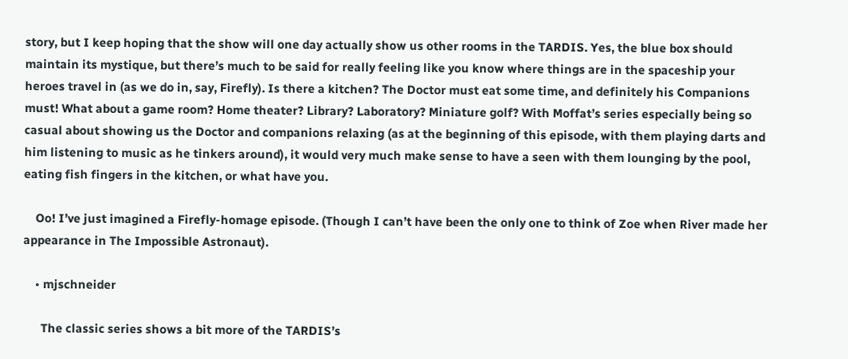story, but I keep hoping that the show will one day actually show us other rooms in the TARDIS. Yes, the blue box should maintain its mystique, but there’s much to be said for really feeling like you know where things are in the spaceship your heroes travel in (as we do in, say, Firefly). Is there a kitchen? The Doctor must eat some time, and definitely his Companions must! What about a game room? Home theater? Library? Laboratory? Miniature golf? With Moffat’s series especially being so casual about showing us the Doctor and companions relaxing (as at the beginning of this episode, with them playing darts and him listening to music as he tinkers around), it would very much make sense to have a seen with them lounging by the pool, eating fish fingers in the kitchen, or what have you.

    Oo! I’ve just imagined a Firefly-homage episode. (Though I can’t have been the only one to think of Zoe when River made her appearance in The Impossible Astronaut).

    • mjschneider

      The classic series shows a bit more of the TARDIS’s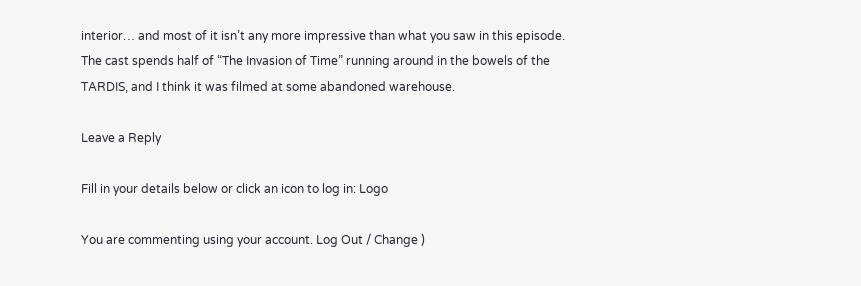interior… and most of it isn’t any more impressive than what you saw in this episode. The cast spends half of “The Invasion of Time” running around in the bowels of the TARDIS, and I think it was filmed at some abandoned warehouse.

Leave a Reply

Fill in your details below or click an icon to log in: Logo

You are commenting using your account. Log Out / Change )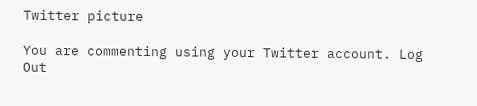Twitter picture

You are commenting using your Twitter account. Log Out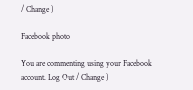/ Change )

Facebook photo

You are commenting using your Facebook account. Log Out / Change )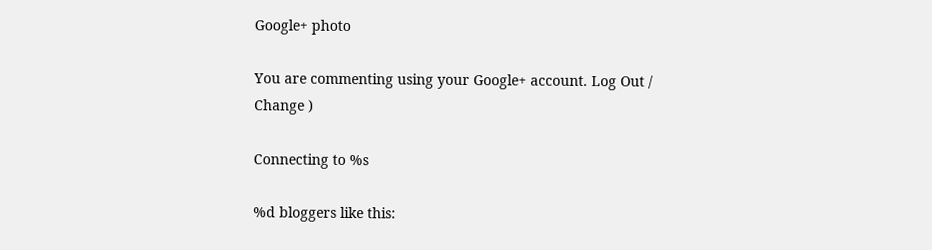Google+ photo

You are commenting using your Google+ account. Log Out / Change )

Connecting to %s

%d bloggers like this: